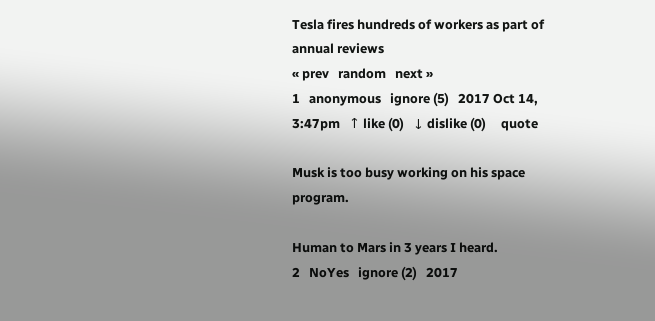Tesla fires hundreds of workers as part of annual reviews
« prev   random   next »
1   anonymous   ignore (5)   2017 Oct 14, 3:47pm   ↑ like (0)   ↓ dislike (0)     quote

Musk is too busy working on his space program.

Human to Mars in 3 years I heard.
2   NoYes   ignore (2)   2017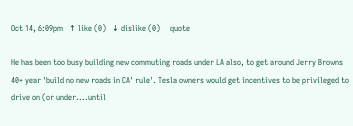Oct 14, 6:09pm   ↑ like (0)   ↓ dislike (0)     quote

He has been too busy building new commuting roads under LA also, to get around Jerry Browns 40+ year 'build no new roads in CA' rule'. Tesla owners would get incentives to be privileged to drive on (or under....until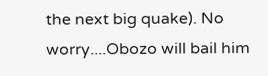the next big quake). No worry....Obozo will bail him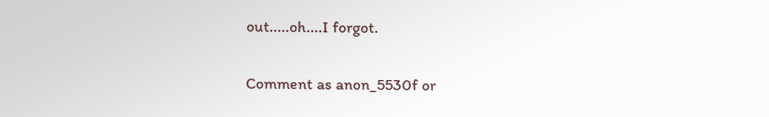out.....oh....I forgot.

Comment as anon_5530f or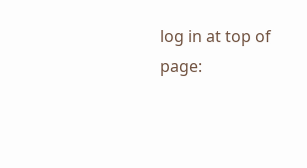log in at top of page: